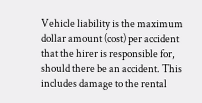Vehicle liability is the maximum dollar amount (cost) per accident that the hirer is responsible for, should there be an accident. This includes damage to the rental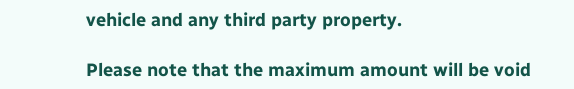vehicle and any third party property.

Please note that the maximum amount will be void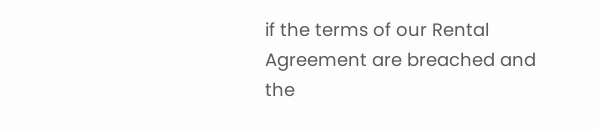if the terms of our Rental Agreement are breached and the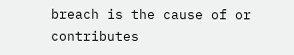breach is the cause of or contributes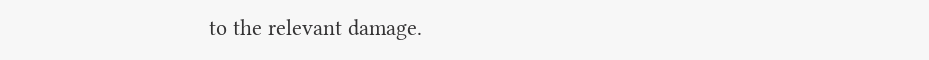to the relevant damage.